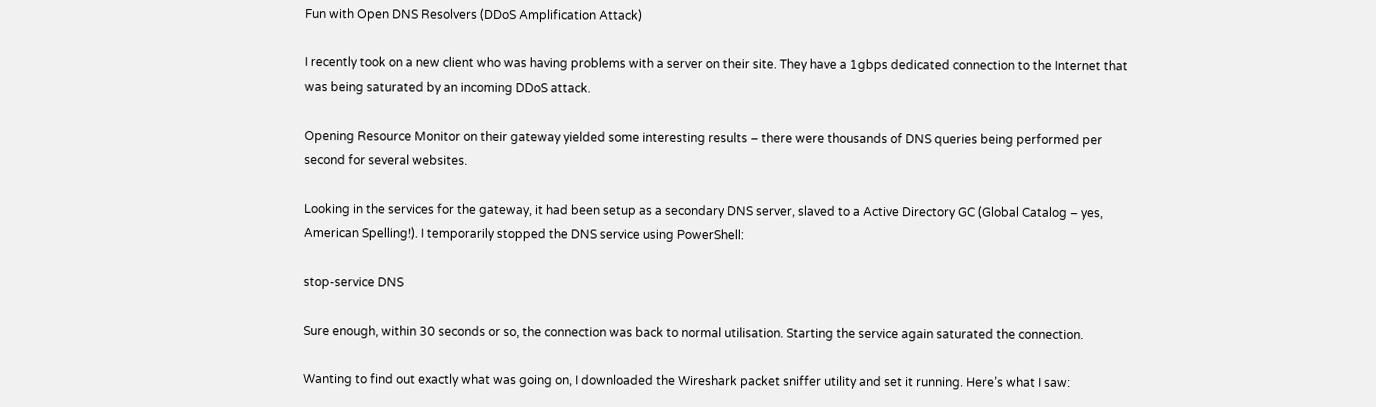Fun with Open DNS Resolvers (DDoS Amplification Attack)

I recently took on a new client who was having problems with a server on their site. They have a 1gbps dedicated connection to the Internet that was being saturated by an incoming DDoS attack.

Opening Resource Monitor on their gateway yielded some interesting results – there were thousands of DNS queries being performed per second for several websites.

Looking in the services for the gateway, it had been setup as a secondary DNS server, slaved to a Active Directory GC (Global Catalog – yes, American Spelling!). I temporarily stopped the DNS service using PowerShell:

stop-service DNS

Sure enough, within 30 seconds or so, the connection was back to normal utilisation. Starting the service again saturated the connection.

Wanting to find out exactly what was going on, I downloaded the Wireshark packet sniffer utility and set it running. Here’s what I saw: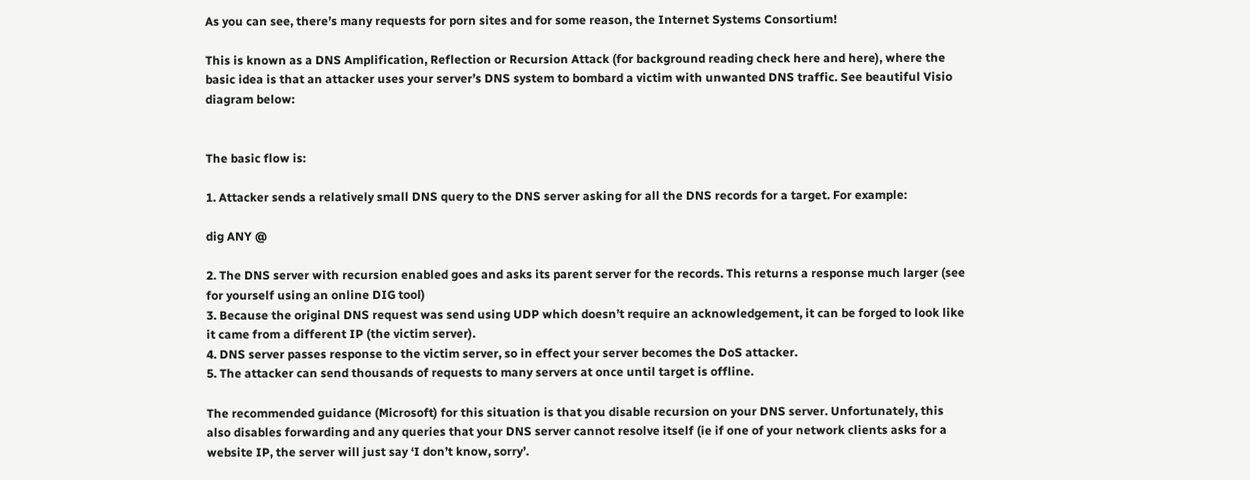As you can see, there’s many requests for porn sites and for some reason, the Internet Systems Consortium!

This is known as a DNS Amplification, Reflection or Recursion Attack (for background reading check here and here), where the basic idea is that an attacker uses your server’s DNS system to bombard a victim with unwanted DNS traffic. See beautiful Visio diagram below:


The basic flow is:

1. Attacker sends a relatively small DNS query to the DNS server asking for all the DNS records for a target. For example:

dig ANY @

2. The DNS server with recursion enabled goes and asks its parent server for the records. This returns a response much larger (see for yourself using an online DIG tool)
3. Because the original DNS request was send using UDP which doesn’t require an acknowledgement, it can be forged to look like it came from a different IP (the victim server).
4. DNS server passes response to the victim server, so in effect your server becomes the DoS attacker.
5. The attacker can send thousands of requests to many servers at once until target is offline.

The recommended guidance (Microsoft) for this situation is that you disable recursion on your DNS server. Unfortunately, this also disables forwarding and any queries that your DNS server cannot resolve itself (ie if one of your network clients asks for a website IP, the server will just say ‘I don’t know, sorry’.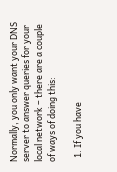Normally, you only want your DNS server to answer queries for your local network – there are a couple of ways of doing this:

  1. If you have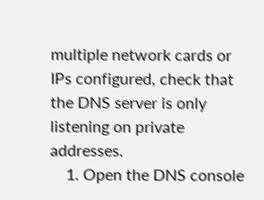multiple network cards or IPs configured, check that the DNS server is only listening on private addresses.
    1. Open the DNS console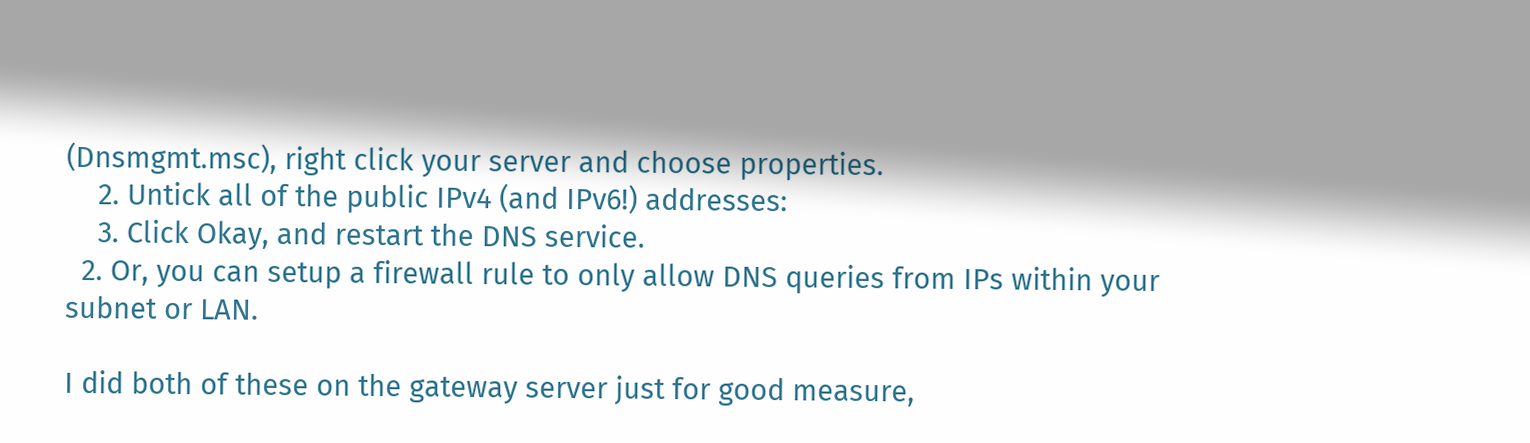(Dnsmgmt.msc), right click your server and choose properties.
    2. Untick all of the public IPv4 (and IPv6!) addresses:
    3. Click Okay, and restart the DNS service.
  2. Or, you can setup a firewall rule to only allow DNS queries from IPs within your subnet or LAN.

I did both of these on the gateway server just for good measure,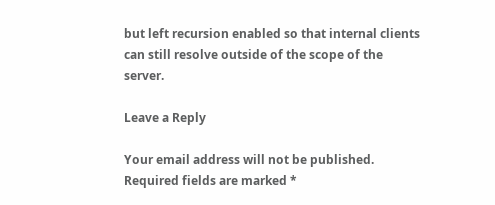but left recursion enabled so that internal clients can still resolve outside of the scope of the server.

Leave a Reply

Your email address will not be published. Required fields are marked *